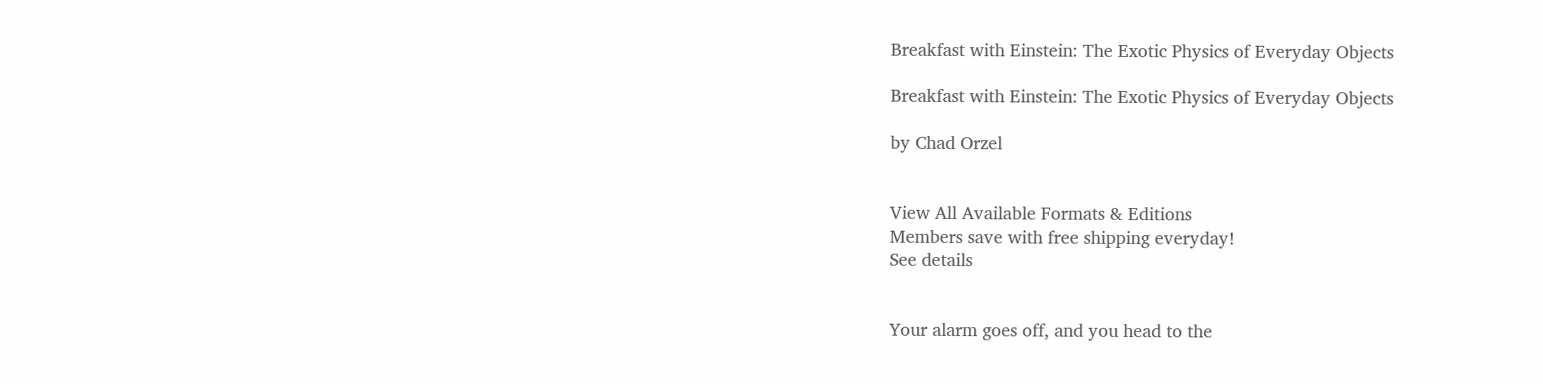Breakfast with Einstein: The Exotic Physics of Everyday Objects

Breakfast with Einstein: The Exotic Physics of Everyday Objects

by Chad Orzel


View All Available Formats & Editions
Members save with free shipping everyday!
See details


Your alarm goes off, and you head to the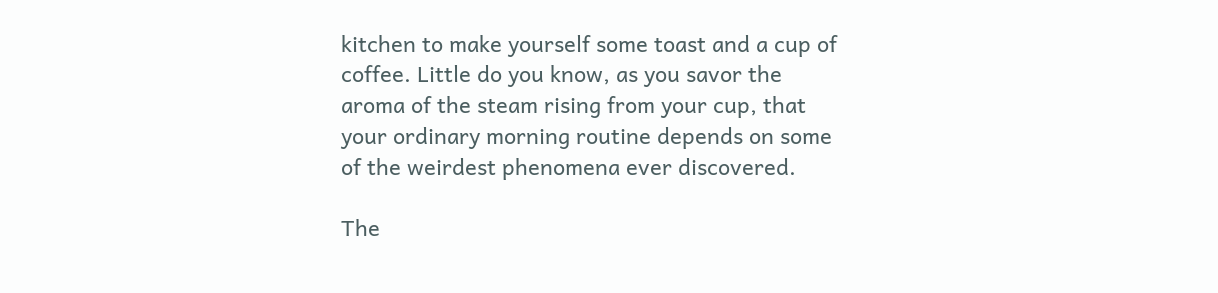kitchen to make yourself some toast and a cup of coffee. Little do you know, as you savor the aroma of the steam rising from your cup, that your ordinary morning routine depends on some of the weirdest phenomena ever discovered.

The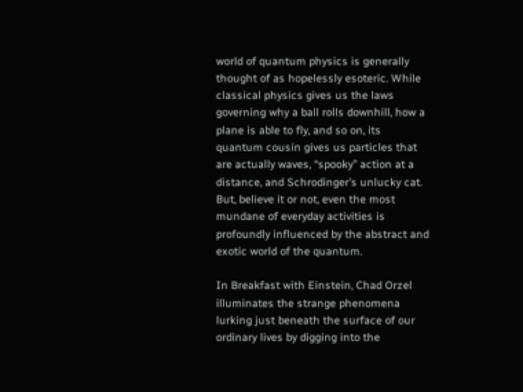world of quantum physics is generally thought of as hopelessly esoteric. While classical physics gives us the laws governing why a ball rolls downhill, how a plane is able to fly, and so on, its quantum cousin gives us particles that are actually waves, “spooky” action at a distance, and Schrodinger’s unlucky cat. But, believe it or not, even the most mundane of everyday activities is profoundly influenced by the abstract and exotic world of the quantum.

In Breakfast with Einstein, Chad Orzel illuminates the strange phenomena lurking just beneath the surface of our ordinary lives by digging into the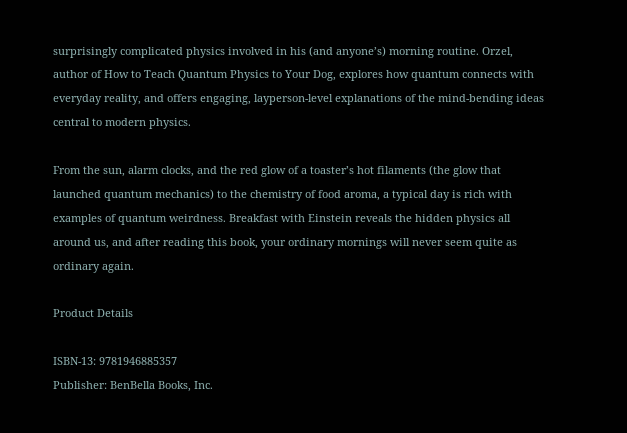surprisingly complicated physics involved in his (and anyone’s) morning routine. Orzel, author of How to Teach Quantum Physics to Your Dog, explores how quantum connects with everyday reality, and offers engaging, layperson-level explanations of the mind-bending ideas central to modern physics.

From the sun, alarm clocks, and the red glow of a toaster’s hot filaments (the glow that launched quantum mechanics) to the chemistry of food aroma, a typical day is rich with examples of quantum weirdness. Breakfast with Einstein reveals the hidden physics all around us, and after reading this book, your ordinary mornings will never seem quite as ordinary again.

Product Details

ISBN-13: 9781946885357
Publisher: BenBella Books, Inc.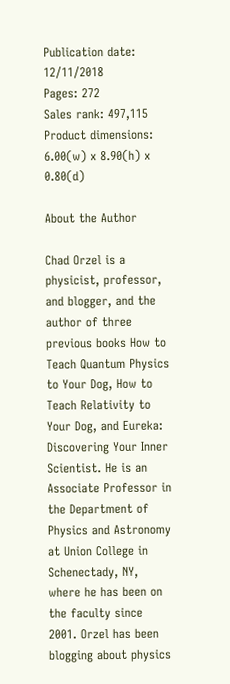Publication date: 12/11/2018
Pages: 272
Sales rank: 497,115
Product dimensions: 6.00(w) x 8.90(h) x 0.80(d)

About the Author

Chad Orzel is a physicist, professor, and blogger, and the author of three previous books How to Teach Quantum Physics to Your Dog, How to Teach Relativity to Your Dog, and Eureka: Discovering Your Inner Scientist. He is an Associate Professor in the Department of Physics and Astronomy at Union College in Schenectady, NY, where he has been on the faculty since 2001. Orzel has been blogging about physics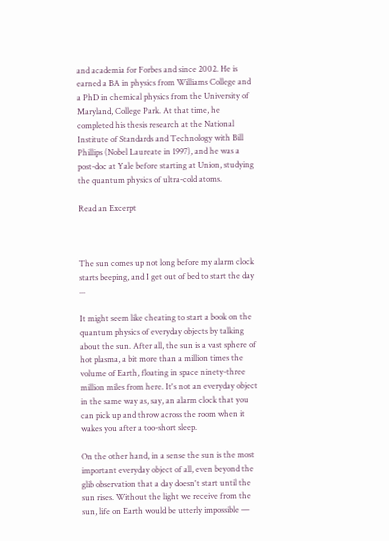and academia for Forbes and since 2002. He is earned a BA in physics from Williams College and a PhD in chemical physics from the University of Maryland, College Park. At that time, he completed his thesis research at the National Institute of Standards and Technology with Bill Phillips (Nobel Laureate in 1997), and he was a post-doc at Yale before starting at Union, studying the quantum physics of ultra-cold atoms.

Read an Excerpt



The sun comes up not long before my alarm clock starts beeping, and I get out of bed to start the day ...

It might seem like cheating to start a book on the quantum physics of everyday objects by talking about the sun. After all, the sun is a vast sphere of hot plasma, a bit more than a million times the volume of Earth, floating in space ninety-three million miles from here. It's not an everyday object in the same way as, say, an alarm clock that you can pick up and throw across the room when it wakes you after a too-short sleep.

On the other hand, in a sense the sun is the most important everyday object of all, even beyond the glib observation that a day doesn't start until the sun rises. Without the light we receive from the sun, life on Earth would be utterly impossible —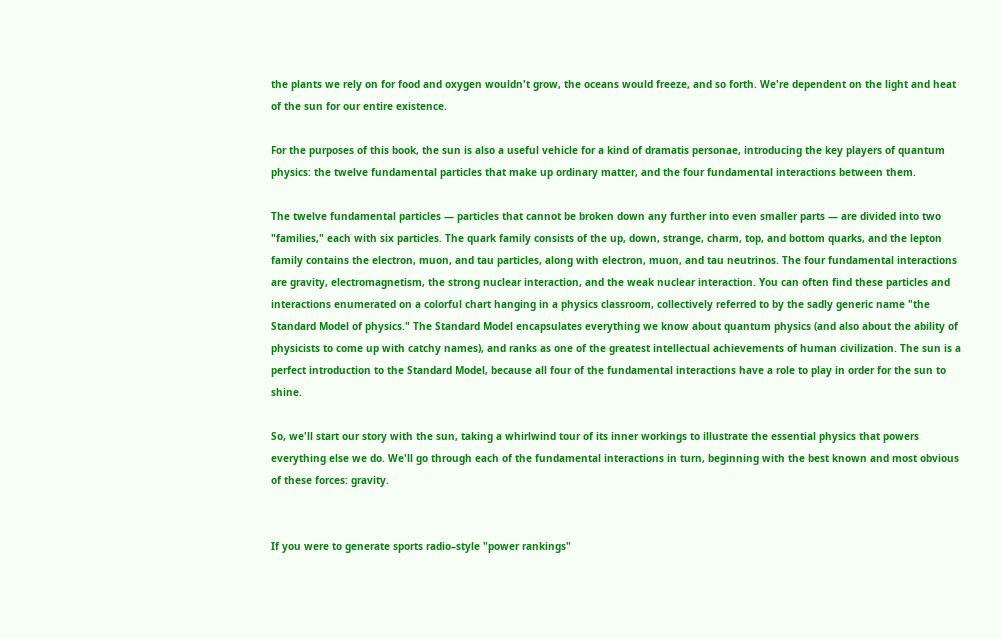the plants we rely on for food and oxygen wouldn't grow, the oceans would freeze, and so forth. We're dependent on the light and heat of the sun for our entire existence.

For the purposes of this book, the sun is also a useful vehicle for a kind of dramatis personae, introducing the key players of quantum physics: the twelve fundamental particles that make up ordinary matter, and the four fundamental interactions between them.

The twelve fundamental particles — particles that cannot be broken down any further into even smaller parts — are divided into two "families," each with six particles. The quark family consists of the up, down, strange, charm, top, and bottom quarks, and the lepton family contains the electron, muon, and tau particles, along with electron, muon, and tau neutrinos. The four fundamental interactions are gravity, electromagnetism, the strong nuclear interaction, and the weak nuclear interaction. You can often find these particles and interactions enumerated on a colorful chart hanging in a physics classroom, collectively referred to by the sadly generic name "the Standard Model of physics." The Standard Model encapsulates everything we know about quantum physics (and also about the ability of physicists to come up with catchy names), and ranks as one of the greatest intellectual achievements of human civilization. The sun is a perfect introduction to the Standard Model, because all four of the fundamental interactions have a role to play in order for the sun to shine.

So, we'll start our story with the sun, taking a whirlwind tour of its inner workings to illustrate the essential physics that powers everything else we do. We'll go through each of the fundamental interactions in turn, beginning with the best known and most obvious of these forces: gravity.


If you were to generate sports radio–style "power rankings"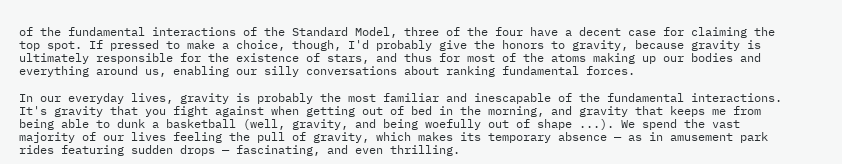of the fundamental interactions of the Standard Model, three of the four have a decent case for claiming the top spot. If pressed to make a choice, though, I'd probably give the honors to gravity, because gravity is ultimately responsible for the existence of stars, and thus for most of the atoms making up our bodies and everything around us, enabling our silly conversations about ranking fundamental forces.

In our everyday lives, gravity is probably the most familiar and inescapable of the fundamental interactions. It's gravity that you fight against when getting out of bed in the morning, and gravity that keeps me from being able to dunk a basketball (well, gravity, and being woefully out of shape ...). We spend the vast majority of our lives feeling the pull of gravity, which makes its temporary absence — as in amusement park rides featuring sudden drops — fascinating, and even thrilling.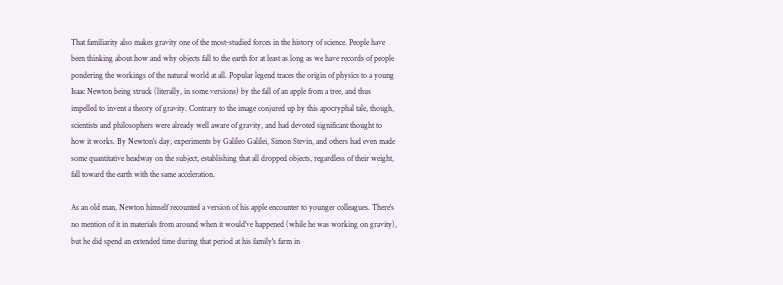That familiarity also makes gravity one of the most-studied forces in the history of science. People have been thinking about how and why objects fall to the earth for at least as long as we have records of people pondering the workings of the natural world at all. Popular legend traces the origin of physics to a young Isaac Newton being struck (literally, in some versions) by the fall of an apple from a tree, and thus impelled to invent a theory of gravity. Contrary to the image conjured up by this apocryphal tale, though, scientists and philosophers were already well aware of gravity, and had devoted significant thought to how it works. By Newton's day, experiments by Galileo Galilei, Simon Stevin, and others had even made some quantitative headway on the subject, establishing that all dropped objects, regardless of their weight, fall toward the earth with the same acceleration.

As an old man, Newton himself recounted a version of his apple encounter to younger colleagues. There's no mention of it in materials from around when it would've happened (while he was working on gravity), but he did spend an extended time during that period at his family's farm in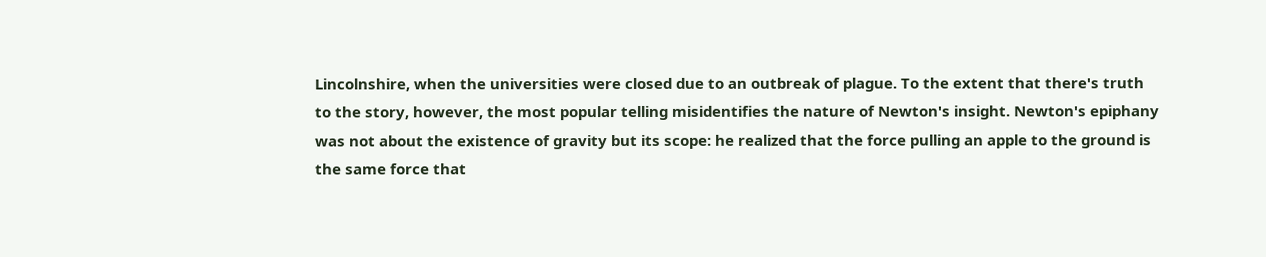Lincolnshire, when the universities were closed due to an outbreak of plague. To the extent that there's truth to the story, however, the most popular telling misidentifies the nature of Newton's insight. Newton's epiphany was not about the existence of gravity but its scope: he realized that the force pulling an apple to the ground is the same force that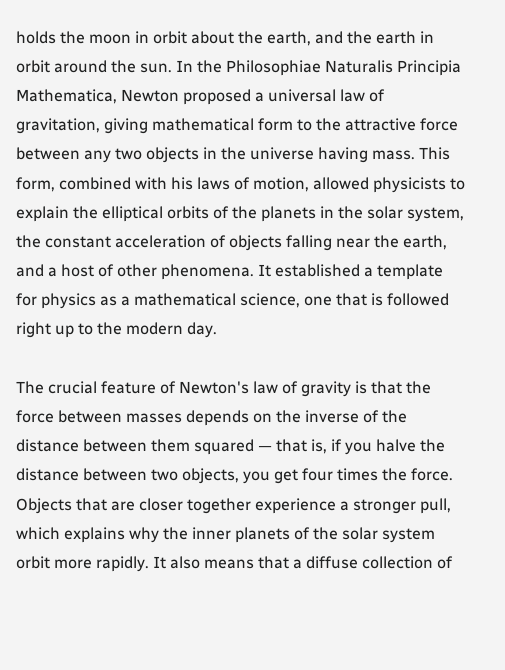holds the moon in orbit about the earth, and the earth in orbit around the sun. In the Philosophiae Naturalis Principia Mathematica, Newton proposed a universal law of gravitation, giving mathematical form to the attractive force between any two objects in the universe having mass. This form, combined with his laws of motion, allowed physicists to explain the elliptical orbits of the planets in the solar system, the constant acceleration of objects falling near the earth, and a host of other phenomena. It established a template for physics as a mathematical science, one that is followed right up to the modern day.

The crucial feature of Newton's law of gravity is that the force between masses depends on the inverse of the distance between them squared — that is, if you halve the distance between two objects, you get four times the force. Objects that are closer together experience a stronger pull, which explains why the inner planets of the solar system orbit more rapidly. It also means that a diffuse collection of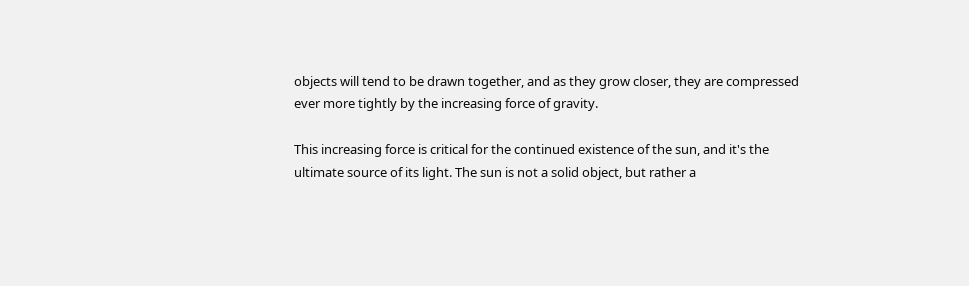objects will tend to be drawn together, and as they grow closer, they are compressed ever more tightly by the increasing force of gravity.

This increasing force is critical for the continued existence of the sun, and it's the ultimate source of its light. The sun is not a solid object, but rather a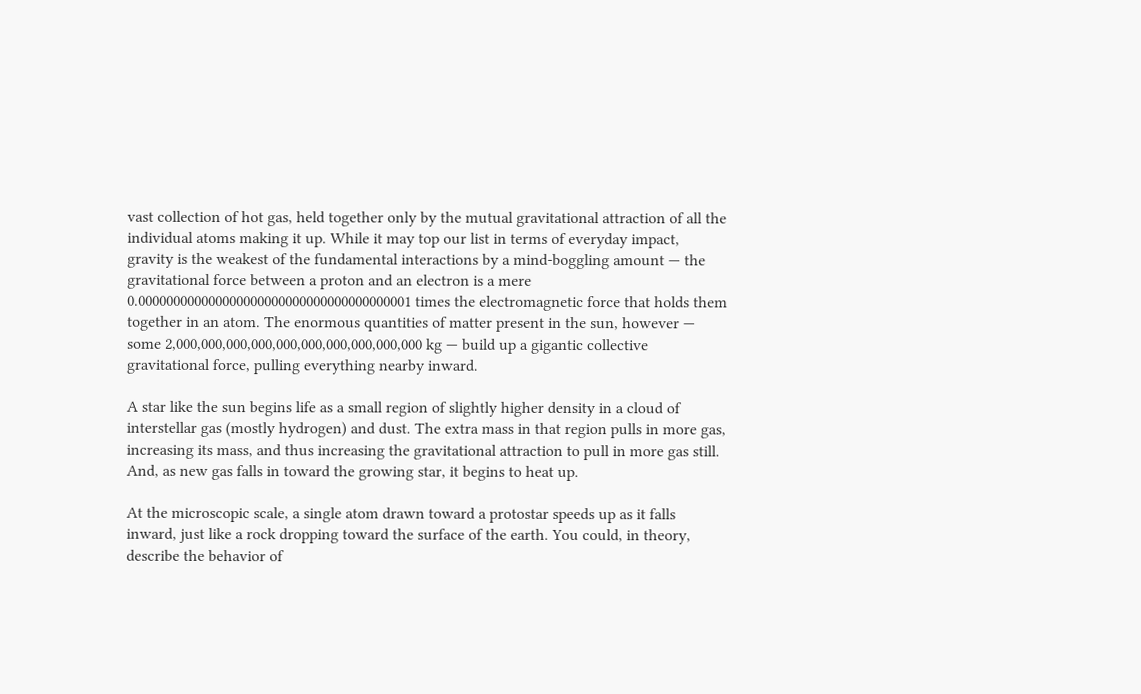vast collection of hot gas, held together only by the mutual gravitational attraction of all the individual atoms making it up. While it may top our list in terms of everyday impact, gravity is the weakest of the fundamental interactions by a mind-boggling amount — the gravitational force between a proton and an electron is a mere 0.000000000000000000000000000000000000001 times the electromagnetic force that holds them together in an atom. The enormous quantities of matter present in the sun, however — some 2,000,000,000,000,000,000,000,000,000,000 kg — build up a gigantic collective gravitational force, pulling everything nearby inward.

A star like the sun begins life as a small region of slightly higher density in a cloud of interstellar gas (mostly hydrogen) and dust. The extra mass in that region pulls in more gas, increasing its mass, and thus increasing the gravitational attraction to pull in more gas still. And, as new gas falls in toward the growing star, it begins to heat up.

At the microscopic scale, a single atom drawn toward a protostar speeds up as it falls inward, just like a rock dropping toward the surface of the earth. You could, in theory, describe the behavior of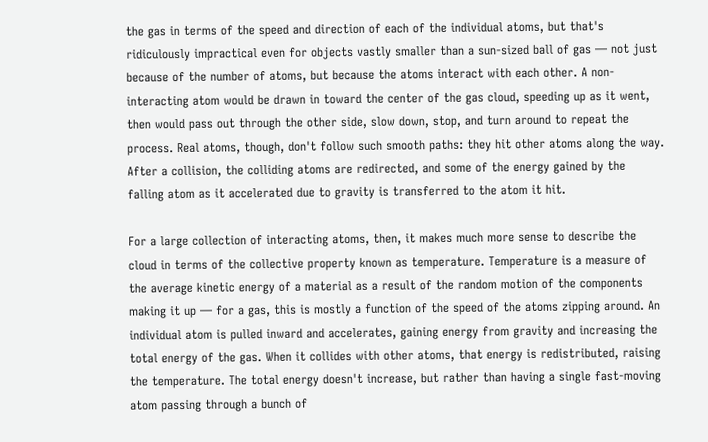the gas in terms of the speed and direction of each of the individual atoms, but that's ridiculously impractical even for objects vastly smaller than a sun-sized ball of gas — not just because of the number of atoms, but because the atoms interact with each other. A non-interacting atom would be drawn in toward the center of the gas cloud, speeding up as it went, then would pass out through the other side, slow down, stop, and turn around to repeat the process. Real atoms, though, don't follow such smooth paths: they hit other atoms along the way. After a collision, the colliding atoms are redirected, and some of the energy gained by the falling atom as it accelerated due to gravity is transferred to the atom it hit.

For a large collection of interacting atoms, then, it makes much more sense to describe the cloud in terms of the collective property known as temperature. Temperature is a measure of the average kinetic energy of a material as a result of the random motion of the components making it up — for a gas, this is mostly a function of the speed of the atoms zipping around. An individual atom is pulled inward and accelerates, gaining energy from gravity and increasing the total energy of the gas. When it collides with other atoms, that energy is redistributed, raising the temperature. The total energy doesn't increase, but rather than having a single fast-moving atom passing through a bunch of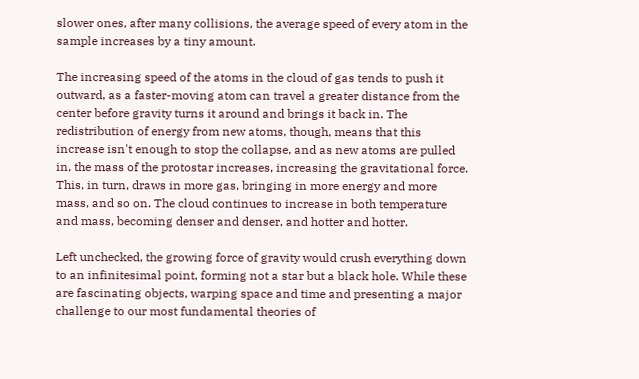slower ones, after many collisions, the average speed of every atom in the sample increases by a tiny amount.

The increasing speed of the atoms in the cloud of gas tends to push it outward, as a faster-moving atom can travel a greater distance from the center before gravity turns it around and brings it back in. The redistribution of energy from new atoms, though, means that this increase isn't enough to stop the collapse, and as new atoms are pulled in, the mass of the protostar increases, increasing the gravitational force. This, in turn, draws in more gas, bringing in more energy and more mass, and so on. The cloud continues to increase in both temperature and mass, becoming denser and denser, and hotter and hotter.

Left unchecked, the growing force of gravity would crush everything down to an infinitesimal point, forming not a star but a black hole. While these are fascinating objects, warping space and time and presenting a major challenge to our most fundamental theories of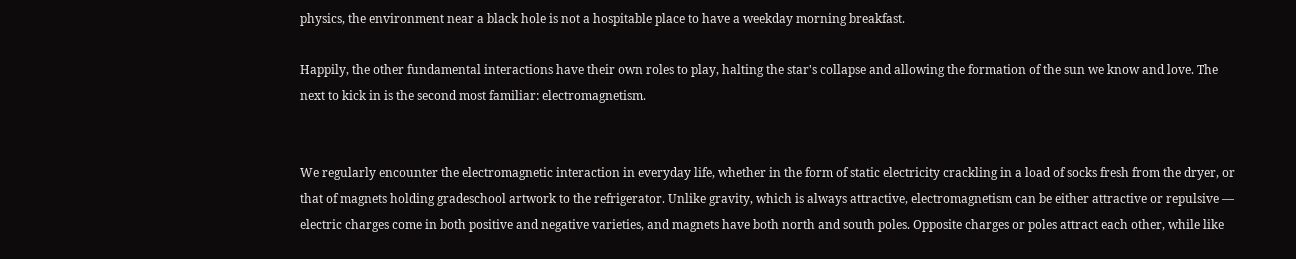physics, the environment near a black hole is not a hospitable place to have a weekday morning breakfast.

Happily, the other fundamental interactions have their own roles to play, halting the star's collapse and allowing the formation of the sun we know and love. The next to kick in is the second most familiar: electromagnetism.


We regularly encounter the electromagnetic interaction in everyday life, whether in the form of static electricity crackling in a load of socks fresh from the dryer, or that of magnets holding gradeschool artwork to the refrigerator. Unlike gravity, which is always attractive, electromagnetism can be either attractive or repulsive — electric charges come in both positive and negative varieties, and magnets have both north and south poles. Opposite charges or poles attract each other, while like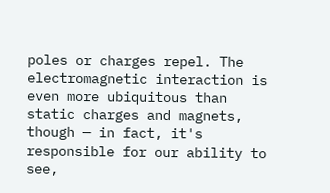poles or charges repel. The electromagnetic interaction is even more ubiquitous than static charges and magnets, though — in fact, it's responsible for our ability to see,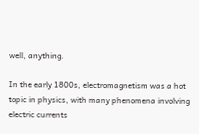well, anything.

In the early 1800s, electromagnetism was a hot topic in physics, with many phenomena involving electric currents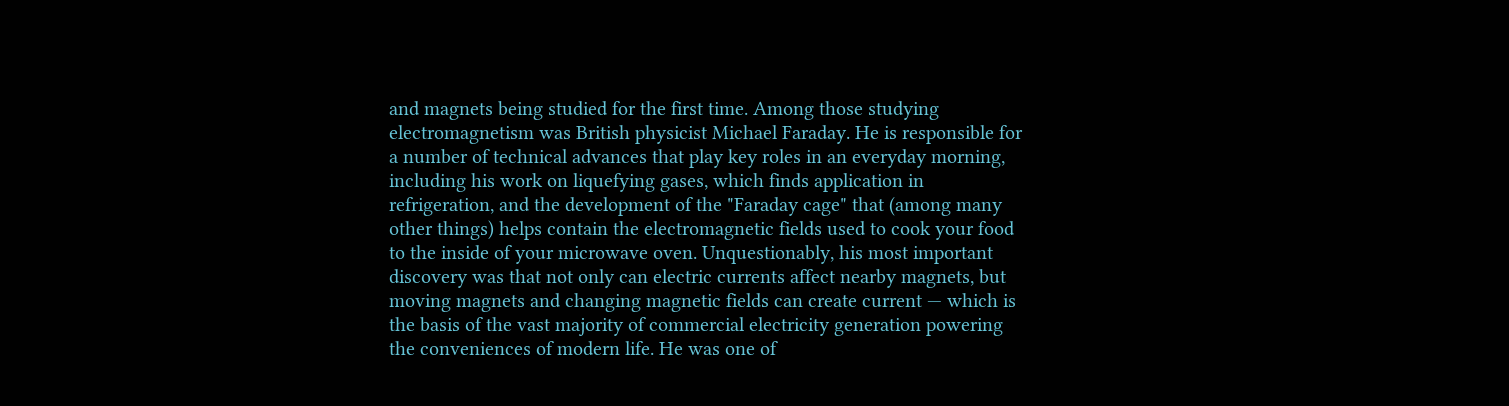and magnets being studied for the first time. Among those studying electromagnetism was British physicist Michael Faraday. He is responsible for a number of technical advances that play key roles in an everyday morning, including his work on liquefying gases, which finds application in refrigeration, and the development of the "Faraday cage" that (among many other things) helps contain the electromagnetic fields used to cook your food to the inside of your microwave oven. Unquestionably, his most important discovery was that not only can electric currents affect nearby magnets, but moving magnets and changing magnetic fields can create current — which is the basis of the vast majority of commercial electricity generation powering the conveniences of modern life. He was one of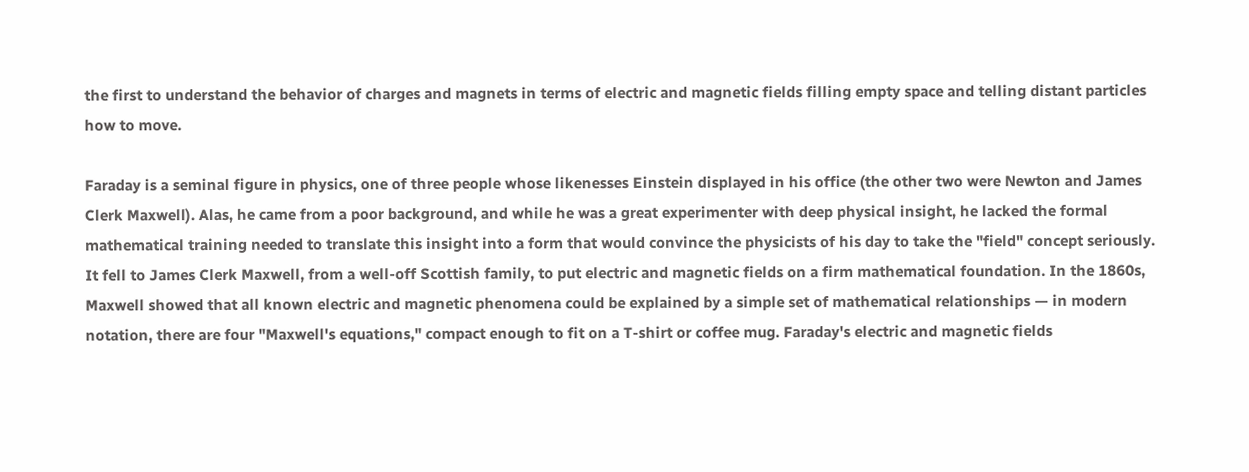the first to understand the behavior of charges and magnets in terms of electric and magnetic fields filling empty space and telling distant particles how to move.

Faraday is a seminal figure in physics, one of three people whose likenesses Einstein displayed in his office (the other two were Newton and James Clerk Maxwell). Alas, he came from a poor background, and while he was a great experimenter with deep physical insight, he lacked the formal mathematical training needed to translate this insight into a form that would convince the physicists of his day to take the "field" concept seriously. It fell to James Clerk Maxwell, from a well-off Scottish family, to put electric and magnetic fields on a firm mathematical foundation. In the 1860s, Maxwell showed that all known electric and magnetic phenomena could be explained by a simple set of mathematical relationships — in modern notation, there are four "Maxwell's equations," compact enough to fit on a T-shirt or coffee mug. Faraday's electric and magnetic fields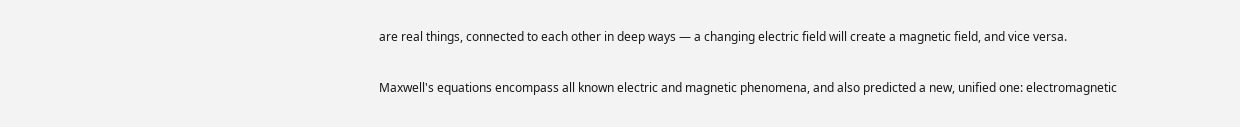are real things, connected to each other in deep ways — a changing electric field will create a magnetic field, and vice versa.

Maxwell's equations encompass all known electric and magnetic phenomena, and also predicted a new, unified one: electromagnetic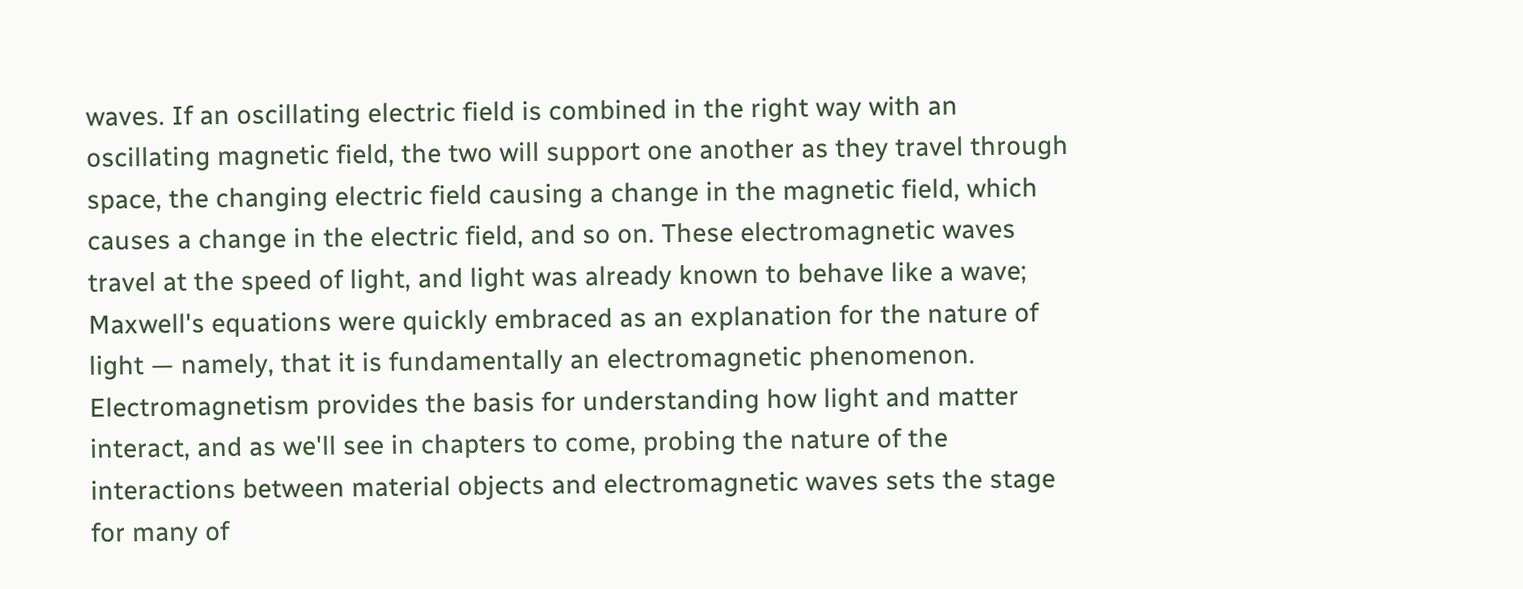waves. If an oscillating electric field is combined in the right way with an oscillating magnetic field, the two will support one another as they travel through space, the changing electric field causing a change in the magnetic field, which causes a change in the electric field, and so on. These electromagnetic waves travel at the speed of light, and light was already known to behave like a wave; Maxwell's equations were quickly embraced as an explanation for the nature of light — namely, that it is fundamentally an electromagnetic phenomenon. Electromagnetism provides the basis for understanding how light and matter interact, and as we'll see in chapters to come, probing the nature of the interactions between material objects and electromagnetic waves sets the stage for many of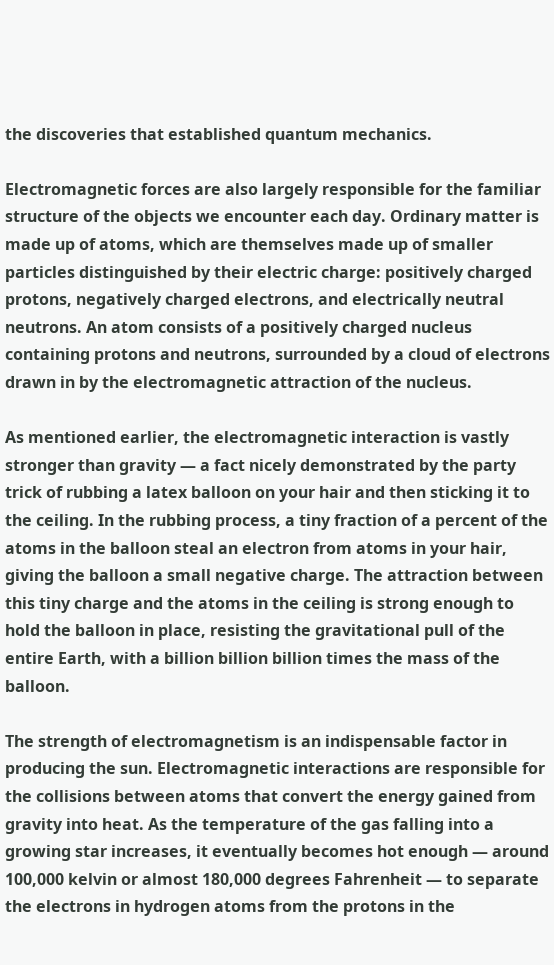the discoveries that established quantum mechanics.

Electromagnetic forces are also largely responsible for the familiar structure of the objects we encounter each day. Ordinary matter is made up of atoms, which are themselves made up of smaller particles distinguished by their electric charge: positively charged protons, negatively charged electrons, and electrically neutral neutrons. An atom consists of a positively charged nucleus containing protons and neutrons, surrounded by a cloud of electrons drawn in by the electromagnetic attraction of the nucleus.

As mentioned earlier, the electromagnetic interaction is vastly stronger than gravity — a fact nicely demonstrated by the party trick of rubbing a latex balloon on your hair and then sticking it to the ceiling. In the rubbing process, a tiny fraction of a percent of the atoms in the balloon steal an electron from atoms in your hair, giving the balloon a small negative charge. The attraction between this tiny charge and the atoms in the ceiling is strong enough to hold the balloon in place, resisting the gravitational pull of the entire Earth, with a billion billion billion times the mass of the balloon.

The strength of electromagnetism is an indispensable factor in producing the sun. Electromagnetic interactions are responsible for the collisions between atoms that convert the energy gained from gravity into heat. As the temperature of the gas falling into a growing star increases, it eventually becomes hot enough — around 100,000 kelvin or almost 180,000 degrees Fahrenheit — to separate the electrons in hydrogen atoms from the protons in the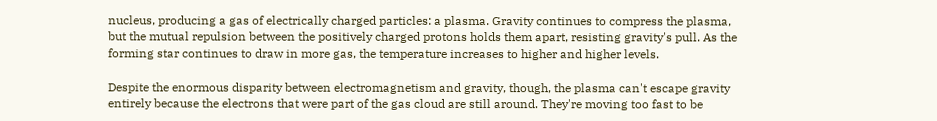nucleus, producing a gas of electrically charged particles: a plasma. Gravity continues to compress the plasma, but the mutual repulsion between the positively charged protons holds them apart, resisting gravity's pull. As the forming star continues to draw in more gas, the temperature increases to higher and higher levels.

Despite the enormous disparity between electromagnetism and gravity, though, the plasma can't escape gravity entirely because the electrons that were part of the gas cloud are still around. They're moving too fast to be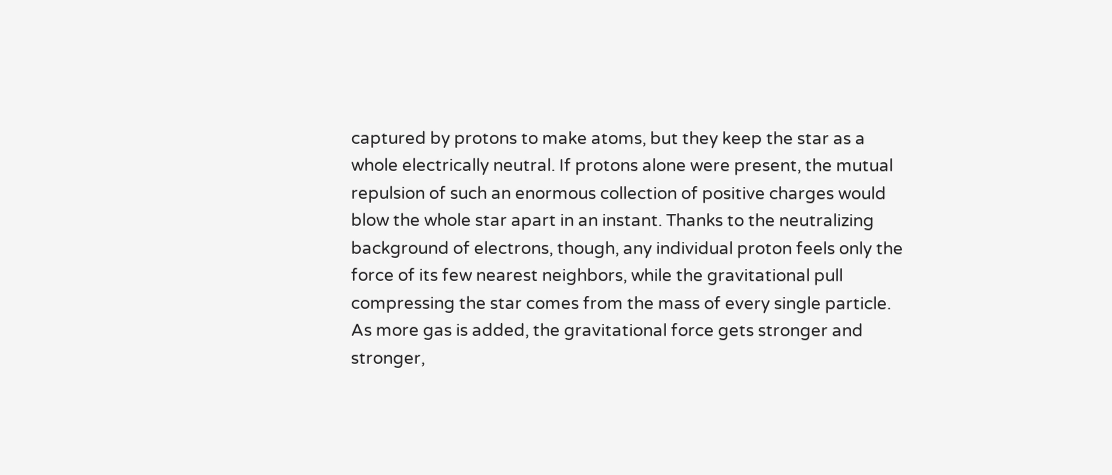captured by protons to make atoms, but they keep the star as a whole electrically neutral. If protons alone were present, the mutual repulsion of such an enormous collection of positive charges would blow the whole star apart in an instant. Thanks to the neutralizing background of electrons, though, any individual proton feels only the force of its few nearest neighbors, while the gravitational pull compressing the star comes from the mass of every single particle. As more gas is added, the gravitational force gets stronger and stronger,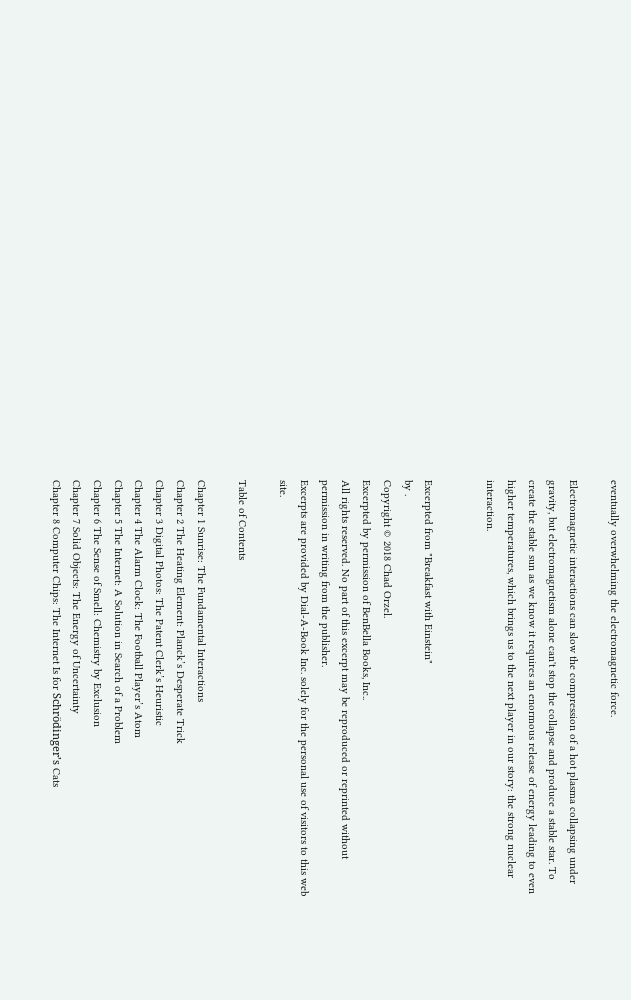eventually overwhelming the electromagnetic force.

Electromagnetic interactions can slow the compression of a hot plasma collapsing under gravity, but electromagnetism alone can't stop the collapse and produce a stable star. To create the stable sun as we know it requires an enormous release of energy leading to even higher temperatures, which brings us to the next player in our story: the strong nuclear interaction.


Excerpted from "Breakfast with Einstein"
by .
Copyright © 2018 Chad Orzel.
Excerpted by permission of BenBella Books, Inc..
All rights reserved. No part of this excerpt may be reproduced or reprinted without permission in writing from the publisher.
Excerpts are provided by Dial-A-Book Inc. solely for the personal use of visitors to this web site.

Table of Contents

Chapter 1 Sunrise: The Fundamental Interactions
Chapter 2 The Heating Element: Planck’s Desperate Trick
Chapter 3 Digital Photos: The Patent Clerk’s Heuristic
Chapter 4 The Alarm Clock: The Football Player’s Atom
Chapter 5 The Internet: A Solution in Search of a Problem
Chapter 6 The Sense of Smell: Chemistry by Exclusion
Chapter 7 Solid Objects: The Energy of Uncertainty
Chapter 8 Computer Chips: The Internet Is for Schrödinger’s Cats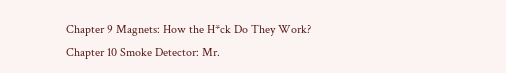Chapter 9 Magnets: How the H*ck Do They Work?
Chapter 10 Smoke Detector: Mr.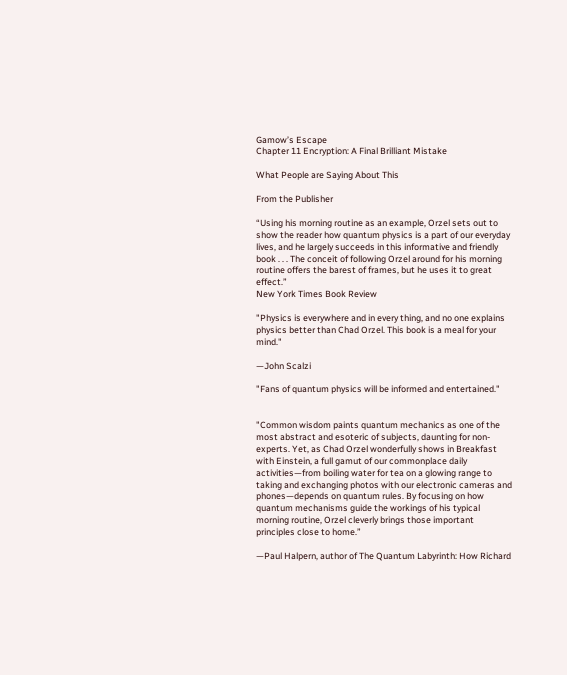Gamow’s Escape
Chapter 11 Encryption: A Final Brilliant Mistake

What People are Saying About This

From the Publisher

“Using his morning routine as an example, Orzel sets out to show the reader how quantum physics is a part of our everyday lives, and he largely succeeds in this informative and friendly book . . . The conceit of following Orzel around for his morning routine offers the barest of frames, but he uses it to great effect.”
New York Times Book Review

"Physics is everywhere and in every thing, and no one explains physics better than Chad Orzel. This book is a meal for your mind."

—John Scalzi

"Fans of quantum physics will be informed and entertained."


"Common wisdom paints quantum mechanics as one of the most abstract and esoteric of subjects, daunting for non-experts. Yet, as Chad Orzel wonderfully shows in Breakfast with Einstein, a full gamut of our commonplace daily activities—from boiling water for tea on a glowing range to taking and exchanging photos with our electronic cameras and phones—depends on quantum rules. By focusing on how quantum mechanisms guide the workings of his typical morning routine, Orzel cleverly brings those important principles close to home.”

—Paul Halpern, author of The Quantum Labyrinth: How Richard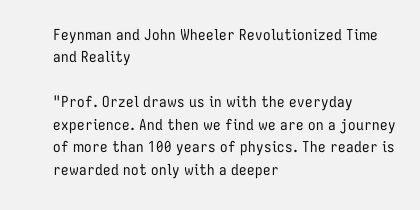Feynman and John Wheeler Revolutionized Time and Reality

"Prof. Orzel draws us in with the everyday experience. And then we find we are on a journey of more than 100 years of physics. The reader is rewarded not only with a deeper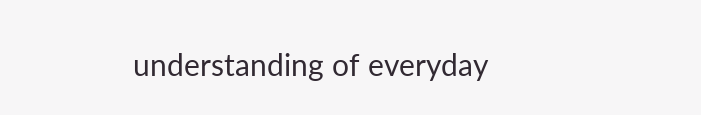understanding of everyday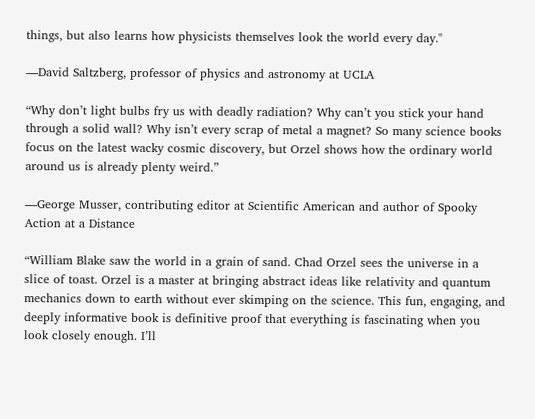things, but also learns how physicists themselves look the world every day."

—David Saltzberg, professor of physics and astronomy at UCLA

“Why don’t light bulbs fry us with deadly radiation? Why can’t you stick your hand through a solid wall? Why isn’t every scrap of metal a magnet? So many science books focus on the latest wacky cosmic discovery, but Orzel shows how the ordinary world around us is already plenty weird.”

—George Musser, contributing editor at Scientific American and author of Spooky Action at a Distance

“William Blake saw the world in a grain of sand. Chad Orzel sees the universe in a slice of toast. Orzel is a master at bringing abstract ideas like relativity and quantum mechanics down to earth without ever skimping on the science. This fun, engaging, and deeply informative book is definitive proof that everything is fascinating when you look closely enough. I’ll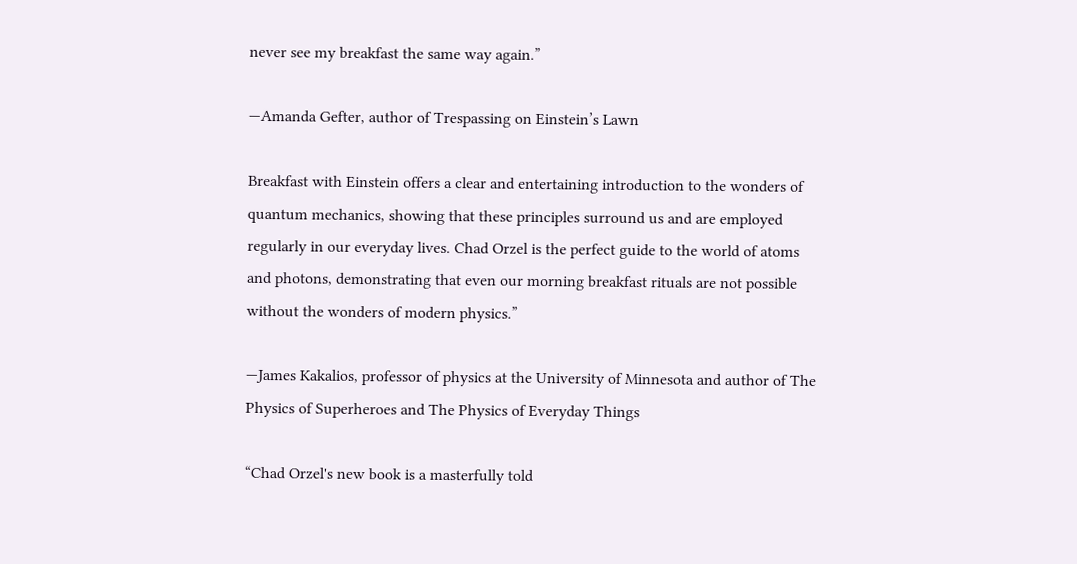never see my breakfast the same way again.”

—Amanda Gefter, author of Trespassing on Einstein’s Lawn

Breakfast with Einstein offers a clear and entertaining introduction to the wonders of quantum mechanics, showing that these principles surround us and are employed regularly in our everyday lives. Chad Orzel is the perfect guide to the world of atoms and photons, demonstrating that even our morning breakfast rituals are not possible without the wonders of modern physics.”

—James Kakalios, professor of physics at the University of Minnesota and author of The Physics of Superheroes and The Physics of Everyday Things

“Chad Orzel's new book is a masterfully told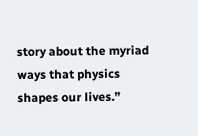story about the myriad ways that physics shapes our lives.”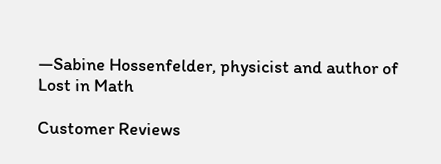—Sabine Hossenfelder, physicist and author of Lost in Math

Customer Reviews